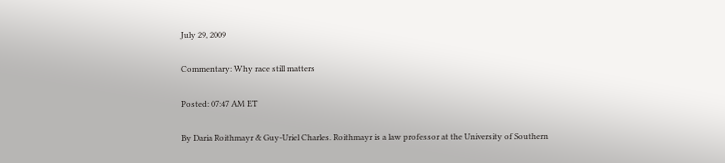July 29, 2009

Commentary: Why race still matters

Posted: 07:47 AM ET

By Daria Roithmayr & Guy-Uriel Charles. Roithmayr is a law professor at the University of Southern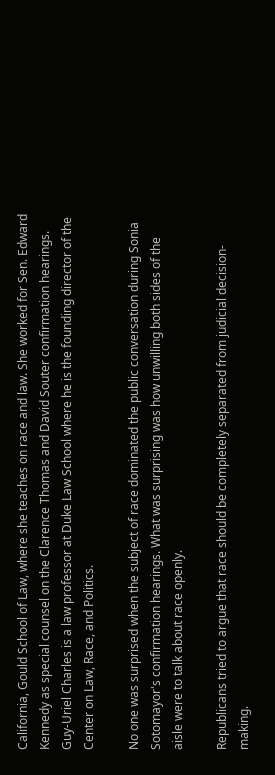California, Gould School of Law, where she teaches on race and law. She worked for Sen. Edward Kennedy as special counsel on the Clarence Thomas and David Souter confirmation hearings. Guy-Uriel Charles is a law professor at Duke Law School where he is the founding director of the Center on Law, Race, and Politics.

No one was surprised when the subject of race dominated the public conversation during Sonia Sotomayor's confirmation hearings. What was surprising was how unwilling both sides of the aisle were to talk about race openly.

Republicans tried to argue that race should be completely separated from judicial decision-making.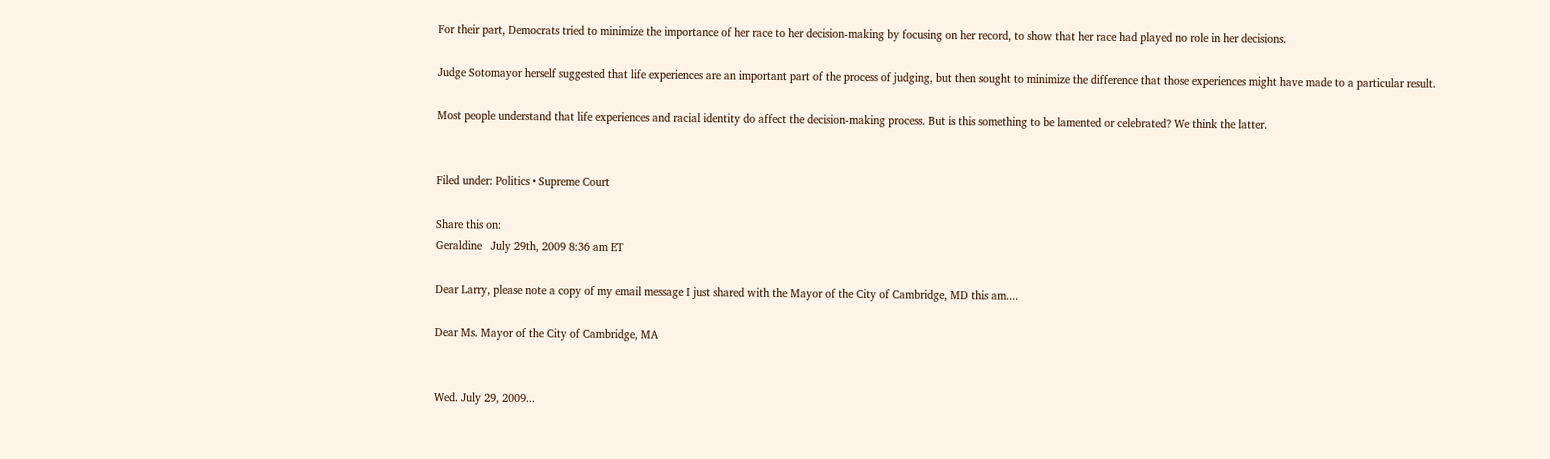For their part, Democrats tried to minimize the importance of her race to her decision-making by focusing on her record, to show that her race had played no role in her decisions.

Judge Sotomayor herself suggested that life experiences are an important part of the process of judging, but then sought to minimize the difference that those experiences might have made to a particular result.

Most people understand that life experiences and racial identity do affect the decision-making process. But is this something to be lamented or celebrated? We think the latter.


Filed under: Politics • Supreme Court

Share this on:
Geraldine   July 29th, 2009 8:36 am ET

Dear Larry, please note a copy of my email message I just shared with the Mayor of the City of Cambridge, MD this am....

Dear Ms. Mayor of the City of Cambridge, MA


Wed. July 29, 2009...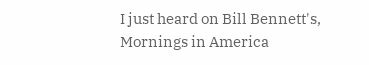I just heard on Bill Bennett's, Mornings in America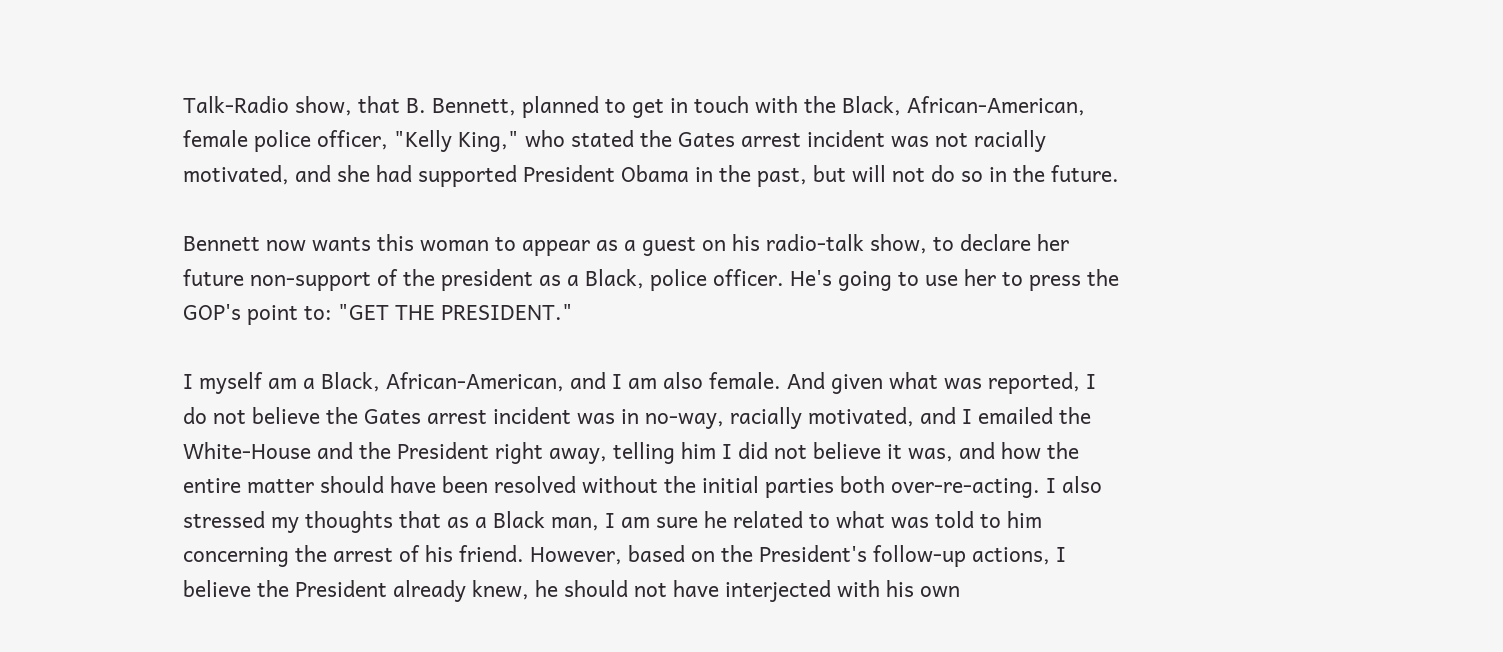Talk-Radio show, that B. Bennett, planned to get in touch with the Black, African-American, female police officer, "Kelly King," who stated the Gates arrest incident was not racially motivated, and she had supported President Obama in the past, but will not do so in the future.

Bennett now wants this woman to appear as a guest on his radio-talk show, to declare her future non-support of the president as a Black, police officer. He's going to use her to press the GOP's point to: "GET THE PRESIDENT."

I myself am a Black, African-American, and I am also female. And given what was reported, I do not believe the Gates arrest incident was in no-way, racially motivated, and I emailed the White-House and the President right away, telling him I did not believe it was, and how the entire matter should have been resolved without the initial parties both over-re-acting. I also stressed my thoughts that as a Black man, I am sure he related to what was told to him concerning the arrest of his friend. However, based on the President's follow-up actions, I believe the President already knew, he should not have interjected with his own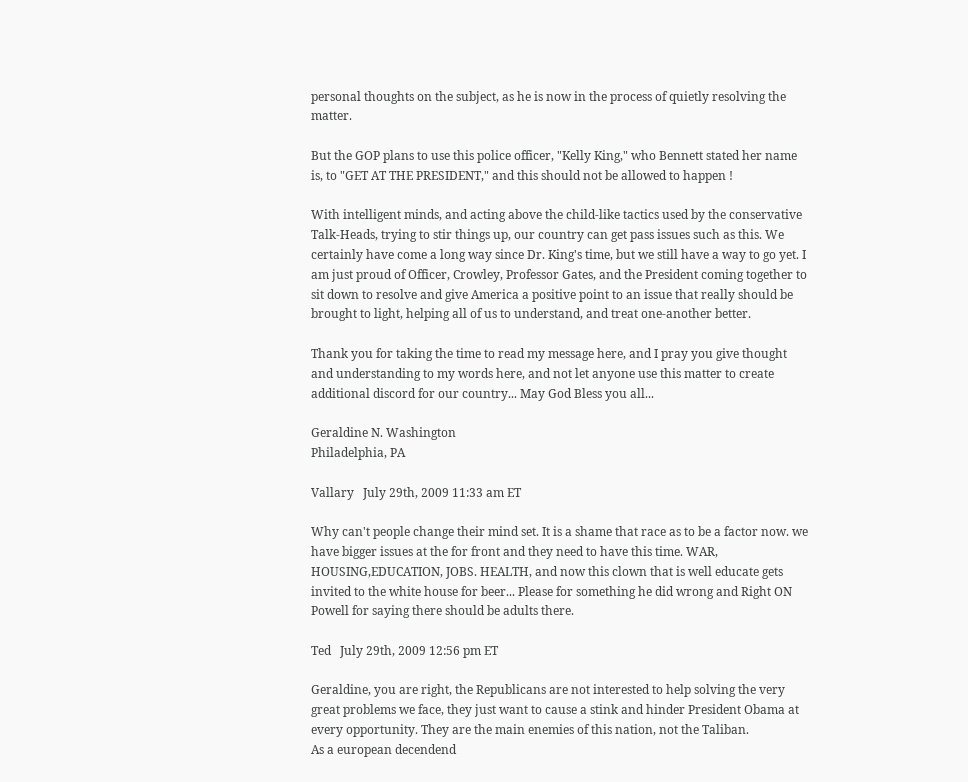personal thoughts on the subject, as he is now in the process of quietly resolving the matter.

But the GOP plans to use this police officer, "Kelly King," who Bennett stated her name is, to "GET AT THE PRESIDENT," and this should not be allowed to happen !

With intelligent minds, and acting above the child-like tactics used by the conservative Talk-Heads, trying to stir things up, our country can get pass issues such as this. We certainly have come a long way since Dr. King's time, but we still have a way to go yet. I am just proud of Officer, Crowley, Professor Gates, and the President coming together to sit down to resolve and give America a positive point to an issue that really should be brought to light, helping all of us to understand, and treat one-another better.

Thank you for taking the time to read my message here, and I pray you give thought and understanding to my words here, and not let anyone use this matter to create additional discord for our country... May God Bless you all...

Geraldine N. Washington
Philadelphia, PA

Vallary   July 29th, 2009 11:33 am ET

Why can't people change their mind set. It is a shame that race as to be a factor now. we have bigger issues at the for front and they need to have this time. WAR, HOUSING,EDUCATION, JOBS. HEALTH, and now this clown that is well educate gets invited to the white house for beer... Please for something he did wrong and Right ON Powell for saying there should be adults there.

Ted   July 29th, 2009 12:56 pm ET

Geraldine, you are right, the Republicans are not interested to help solving the very great problems we face, they just want to cause a stink and hinder President Obama at every opportunity. They are the main enemies of this nation, not the Taliban.
As a european decendend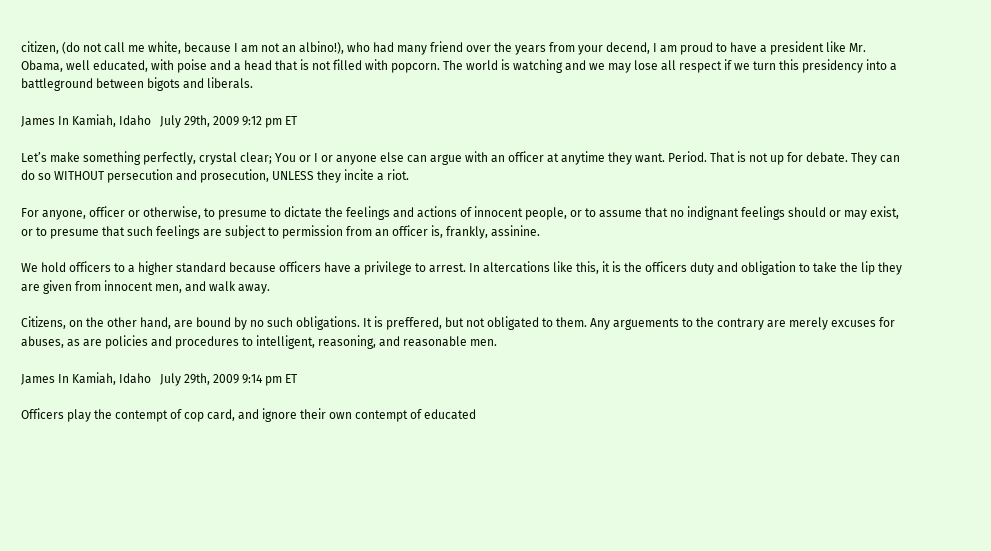citizen, (do not call me white, because I am not an albino!), who had many friend over the years from your decend, I am proud to have a president like Mr. Obama, well educated, with poise and a head that is not filled with popcorn. The world is watching and we may lose all respect if we turn this presidency into a battleground between bigots and liberals.

James In Kamiah, Idaho   July 29th, 2009 9:12 pm ET

Let’s make something perfectly, crystal clear; You or I or anyone else can argue with an officer at anytime they want. Period. That is not up for debate. They can do so WITHOUT persecution and prosecution, UNLESS they incite a riot.

For anyone, officer or otherwise, to presume to dictate the feelings and actions of innocent people, or to assume that no indignant feelings should or may exist, or to presume that such feelings are subject to permission from an officer is, frankly, assinine.

We hold officers to a higher standard because officers have a privilege to arrest. In altercations like this, it is the officers duty and obligation to take the lip they are given from innocent men, and walk away.

Citizens, on the other hand, are bound by no such obligations. It is preffered, but not obligated to them. Any arguements to the contrary are merely excuses for abuses, as are policies and procedures to intelligent, reasoning, and reasonable men.

James In Kamiah, Idaho   July 29th, 2009 9:14 pm ET

Officers play the contempt of cop card, and ignore their own contempt of educated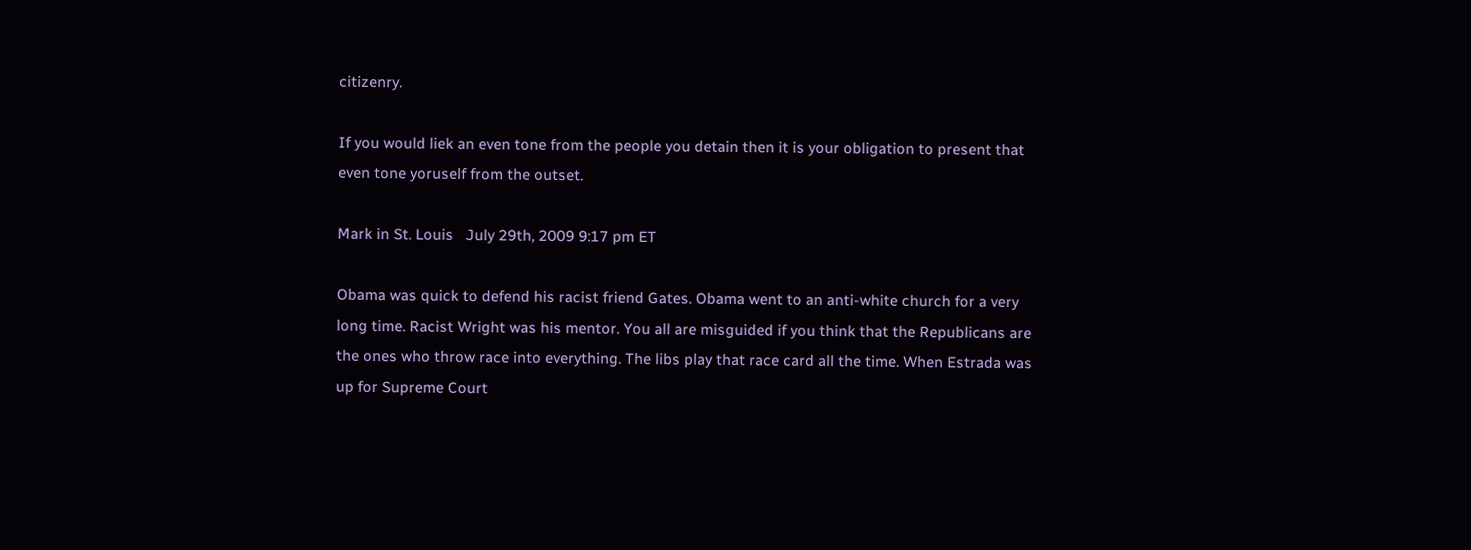citizenry.

If you would liek an even tone from the people you detain then it is your obligation to present that even tone yoruself from the outset.

Mark in St. Louis   July 29th, 2009 9:17 pm ET

Obama was quick to defend his racist friend Gates. Obama went to an anti-white church for a very long time. Racist Wright was his mentor. You all are misguided if you think that the Republicans are the ones who throw race into everything. The libs play that race card all the time. When Estrada was up for Supreme Court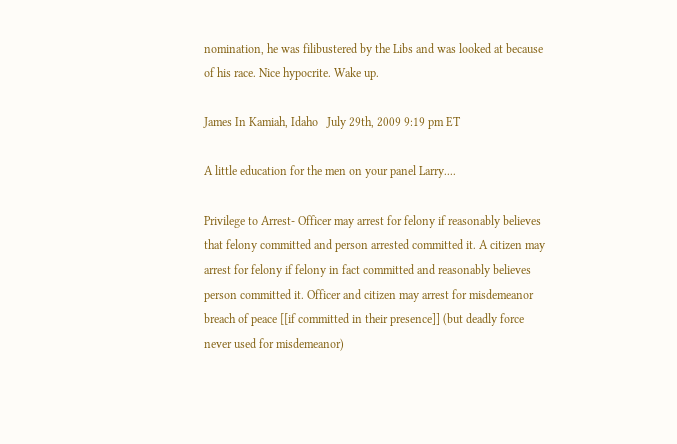nomination, he was filibustered by the Libs and was looked at because of his race. Nice hypocrite. Wake up.

James In Kamiah, Idaho   July 29th, 2009 9:19 pm ET

A little education for the men on your panel Larry....

Privilege to Arrest- Officer may arrest for felony if reasonably believes that felony committed and person arrested committed it. A citizen may arrest for felony if felony in fact committed and reasonably believes person committed it. Officer and citizen may arrest for misdemeanor breach of peace [[if committed in their presence]] (but deadly force never used for misdemeanor)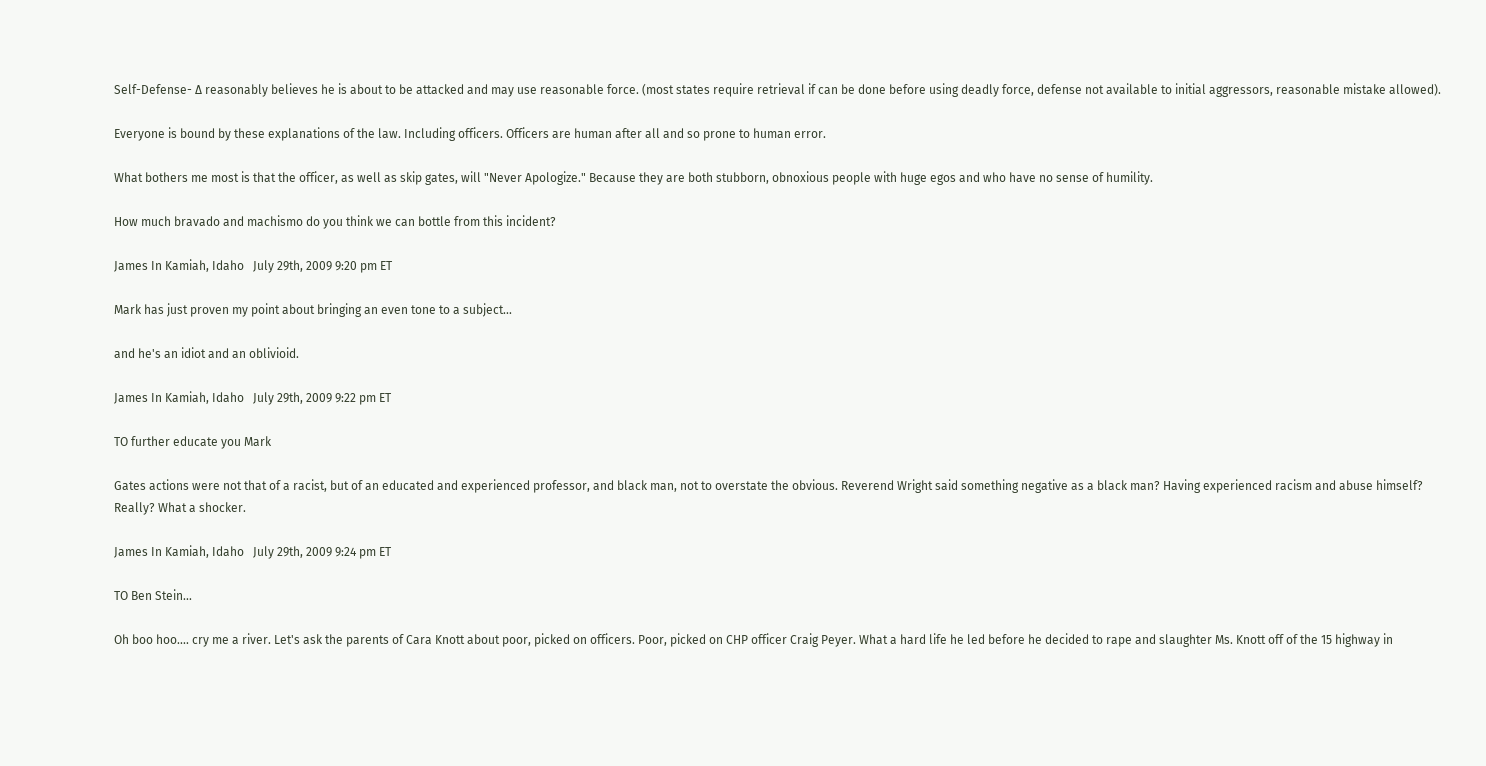Self-Defense- ∆ reasonably believes he is about to be attacked and may use reasonable force. (most states require retrieval if can be done before using deadly force, defense not available to initial aggressors, reasonable mistake allowed).

Everyone is bound by these explanations of the law. Including officers. Officers are human after all and so prone to human error.

What bothers me most is that the officer, as well as skip gates, will "Never Apologize." Because they are both stubborn, obnoxious people with huge egos and who have no sense of humility.

How much bravado and machismo do you think we can bottle from this incident?

James In Kamiah, Idaho   July 29th, 2009 9:20 pm ET

Mark has just proven my point about bringing an even tone to a subject...

and he's an idiot and an oblivioid.

James In Kamiah, Idaho   July 29th, 2009 9:22 pm ET

TO further educate you Mark

Gates actions were not that of a racist, but of an educated and experienced professor, and black man, not to overstate the obvious. Reverend Wright said something negative as a black man? Having experienced racism and abuse himself? Really? What a shocker.

James In Kamiah, Idaho   July 29th, 2009 9:24 pm ET

TO Ben Stein...

Oh boo hoo.... cry me a river. Let's ask the parents of Cara Knott about poor, picked on officers. Poor, picked on CHP officer Craig Peyer. What a hard life he led before he decided to rape and slaughter Ms. Knott off of the 15 highway in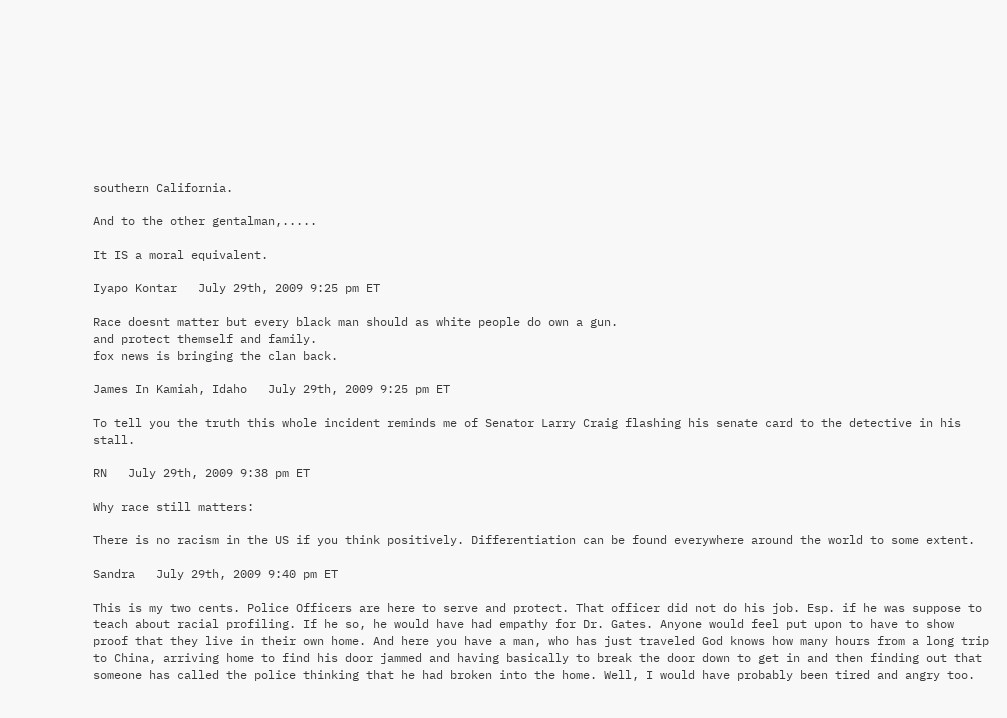southern California.

And to the other gentalman,.....

It IS a moral equivalent.

Iyapo Kontar   July 29th, 2009 9:25 pm ET

Race doesnt matter but every black man should as white people do own a gun.
and protect themself and family.
fox news is bringing the clan back.

James In Kamiah, Idaho   July 29th, 2009 9:25 pm ET

To tell you the truth this whole incident reminds me of Senator Larry Craig flashing his senate card to the detective in his stall.

RN   July 29th, 2009 9:38 pm ET

Why race still matters:

There is no racism in the US if you think positively. Differentiation can be found everywhere around the world to some extent.

Sandra   July 29th, 2009 9:40 pm ET

This is my two cents. Police Officers are here to serve and protect. That officer did not do his job. Esp. if he was suppose to teach about racial profiling. If he so, he would have had empathy for Dr. Gates. Anyone would feel put upon to have to show proof that they live in their own home. And here you have a man, who has just traveled God knows how many hours from a long trip to China, arriving home to find his door jammed and having basically to break the door down to get in and then finding out that someone has called the police thinking that he had broken into the home. Well, I would have probably been tired and angry too.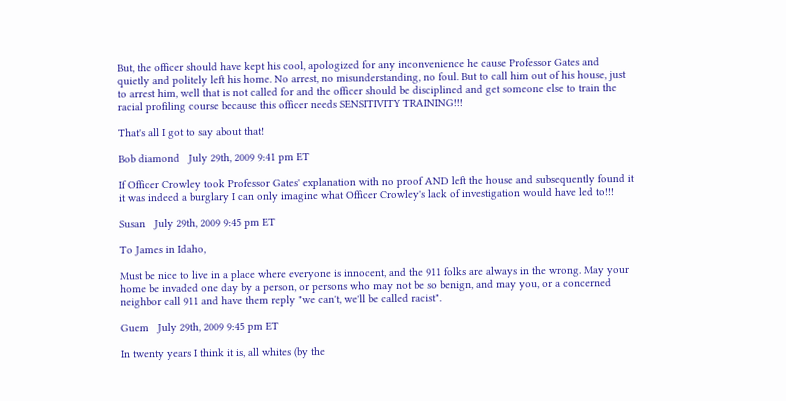But, the officer should have kept his cool, apologized for any inconvenience he cause Professor Gates and quietly and politely left his home. No arrest, no misunderstanding, no foul. But to call him out of his house, just to arrest him, well that is not called for and the officer should be disciplined and get someone else to train the racial profiling course because this officer needs SENSITIVITY TRAINING!!!

That's all I got to say about that!

Bob diamond   July 29th, 2009 9:41 pm ET

If Officer Crowley took Professor Gates' explanation with no proof AND left the house and subsequently found it it was indeed a burglary I can only imagine what Officer Crowley's lack of investigation would have led to!!!

Susan   July 29th, 2009 9:45 pm ET

To James in Idaho,

Must be nice to live in a place where everyone is innocent, and the 911 folks are always in the wrong. May your home be invaded one day by a person, or persons who may not be so benign, and may you, or a concerned neighbor call 911 and have them reply "we can't, we'll be called racist".

Guem   July 29th, 2009 9:45 pm ET

In twenty years I think it is, all whites (by the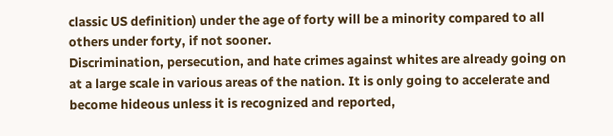classic US definition) under the age of forty will be a minority compared to all others under forty, if not sooner.
Discrimination, persecution, and hate crimes against whites are already going on at a large scale in various areas of the nation. It is only going to accelerate and become hideous unless it is recognized and reported,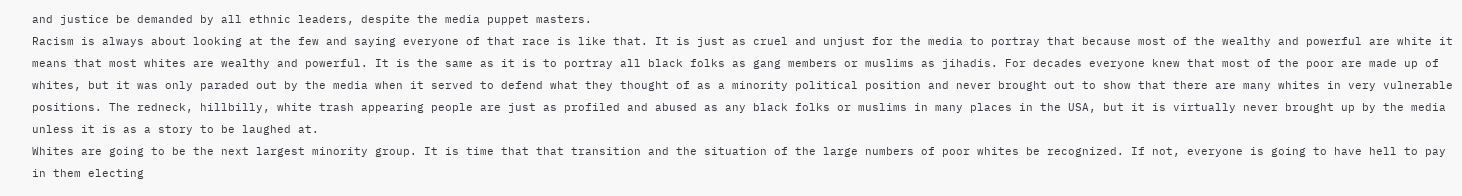and justice be demanded by all ethnic leaders, despite the media puppet masters.
Racism is always about looking at the few and saying everyone of that race is like that. It is just as cruel and unjust for the media to portray that because most of the wealthy and powerful are white it means that most whites are wealthy and powerful. It is the same as it is to portray all black folks as gang members or muslims as jihadis. For decades everyone knew that most of the poor are made up of whites, but it was only paraded out by the media when it served to defend what they thought of as a minority political position and never brought out to show that there are many whites in very vulnerable positions. The redneck, hillbilly, white trash appearing people are just as profiled and abused as any black folks or muslims in many places in the USA, but it is virtually never brought up by the media unless it is as a story to be laughed at.
Whites are going to be the next largest minority group. It is time that that transition and the situation of the large numbers of poor whites be recognized. If not, everyone is going to have hell to pay in them electing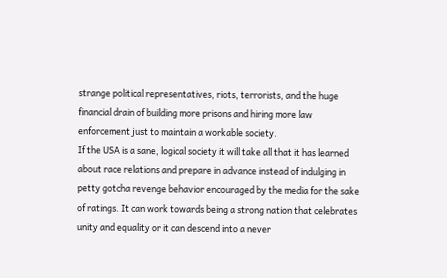strange political representatives, riots, terrorists, and the huge financial drain of building more prisons and hiring more law enforcement just to maintain a workable society.
If the USA is a sane, logical society it will take all that it has learned about race relations and prepare in advance instead of indulging in petty gotcha revenge behavior encouraged by the media for the sake of ratings. It can work towards being a strong nation that celebrates unity and equality or it can descend into a never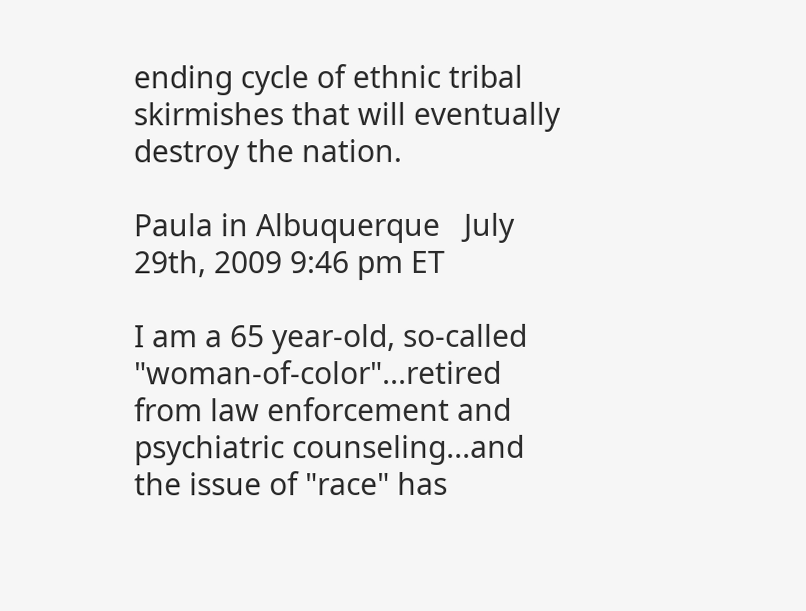ending cycle of ethnic tribal skirmishes that will eventually destroy the nation.

Paula in Albuquerque   July 29th, 2009 9:46 pm ET

I am a 65 year-old, so-called "woman-of-color"...retired from law enforcement and psychiatric counseling...and the issue of "race" has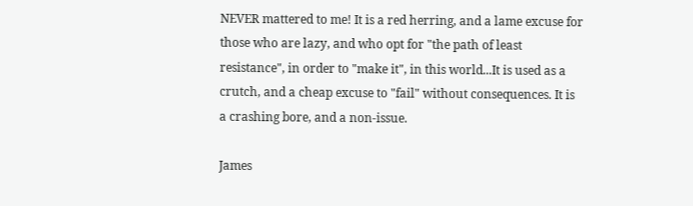NEVER mattered to me! It is a red herring, and a lame excuse for those who are lazy, and who opt for "the path of least resistance", in order to "make it", in this world...It is used as a crutch, and a cheap excuse to "fail" without consequences. It is a crashing bore, and a non-issue.

James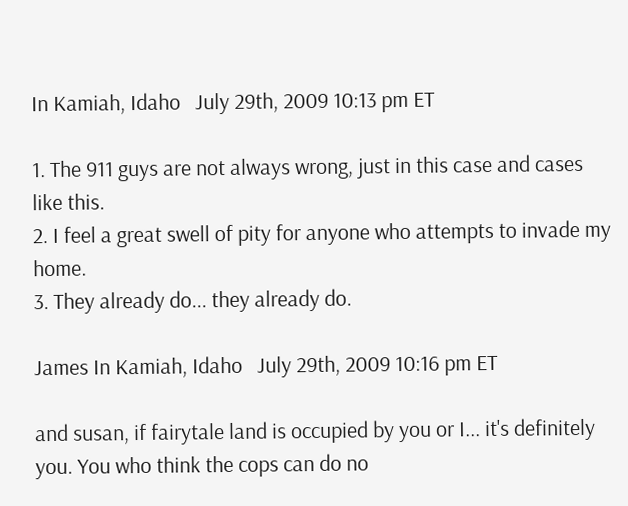In Kamiah, Idaho   July 29th, 2009 10:13 pm ET

1. The 911 guys are not always wrong, just in this case and cases like this.
2. I feel a great swell of pity for anyone who attempts to invade my home.
3. They already do... they already do.

James In Kamiah, Idaho   July 29th, 2009 10:16 pm ET

and susan, if fairytale land is occupied by you or I... it's definitely you. You who think the cops can do no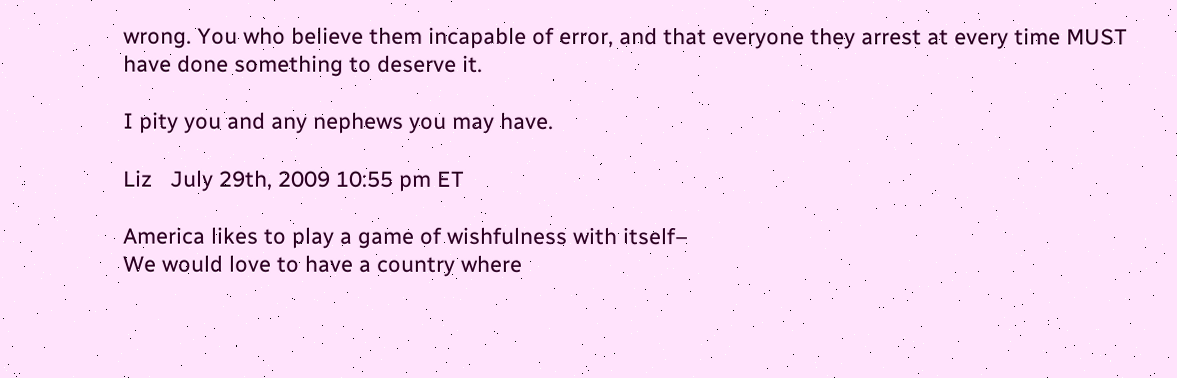wrong. You who believe them incapable of error, and that everyone they arrest at every time MUST have done something to deserve it.

I pity you and any nephews you may have.

Liz   July 29th, 2009 10:55 pm ET

America likes to play a game of wishfulness with itself–
We would love to have a country where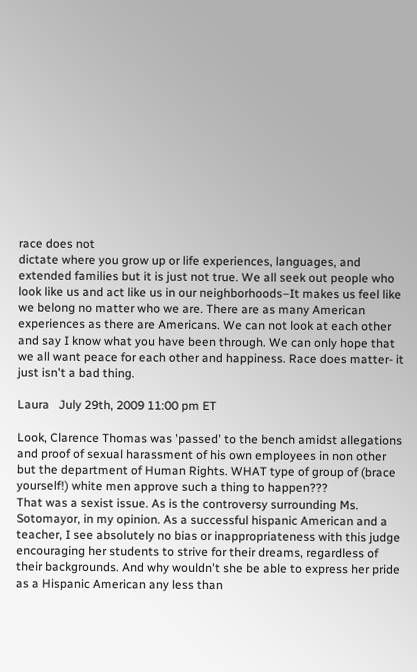race does not
dictate where you grow up or life experiences, languages, and extended families but it is just not true. We all seek out people who look like us and act like us in our neighborhoods–It makes us feel like we belong no matter who we are. There are as many American experiences as there are Americans. We can not look at each other and say I know what you have been through. We can only hope that we all want peace for each other and happiness. Race does matter- it just isn't a bad thing.

Laura   July 29th, 2009 11:00 pm ET

Look, Clarence Thomas was 'passed' to the bench amidst allegations and proof of sexual harassment of his own employees in non other but the department of Human Rights. WHAT type of group of (brace yourself!) white men approve such a thing to happen???
That was a sexist issue. As is the controversy surrounding Ms. Sotomayor, in my opinion. As a successful hispanic American and a teacher, I see absolutely no bias or inappropriateness with this judge encouraging her students to strive for their dreams, regardless of their backgrounds. And why wouldn't she be able to express her pride as a Hispanic American any less than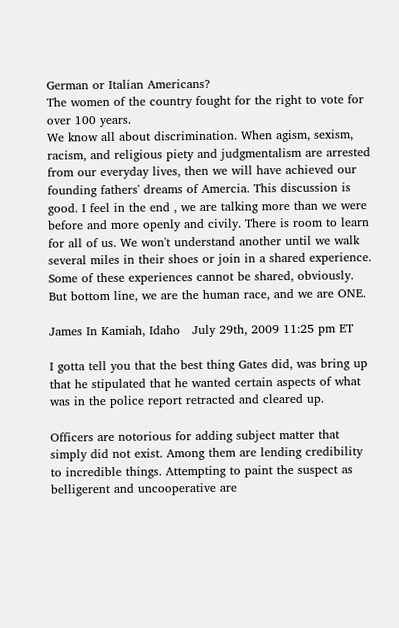German or Italian Americans?
The women of the country fought for the right to vote for over 100 years.
We know all about discrimination. When agism, sexism, racism, and religious piety and judgmentalism are arrested from our everyday lives, then we will have achieved our founding fathers' dreams of Amercia. This discussion is good. I feel in the end , we are talking more than we were before and more openly and civily. There is room to learn for all of us. We won't understand another until we walk several miles in their shoes or join in a shared experience. Some of these experiences cannot be shared, obviously. But bottom line, we are the human race, and we are ONE.

James In Kamiah, Idaho   July 29th, 2009 11:25 pm ET

I gotta tell you that the best thing Gates did, was bring up that he stipulated that he wanted certain aspects of what was in the police report retracted and cleared up.

Officers are notorious for adding subject matter that simply did not exist. Among them are lending credibility to incredible things. Attempting to paint the suspect as belligerent and uncooperative are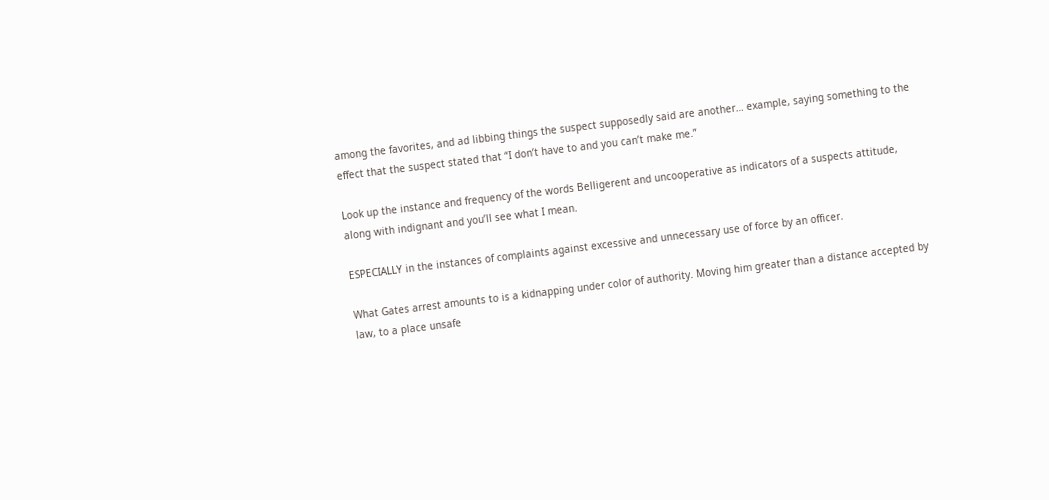among the favorites, and ad libbing things the suspect supposedly said are another… example, saying something to the effect that the suspect stated that “I don’t have to and you can’t make me.”

Look up the instance and frequency of the words Belligerent and uncooperative as indicators of a suspects attitude, along with indignant and you’ll see what I mean.

ESPECIALLY in the instances of complaints against excessive and unnecessary use of force by an officer.

What Gates arrest amounts to is a kidnapping under color of authority. Moving him greater than a distance accepted by law, to a place unsafe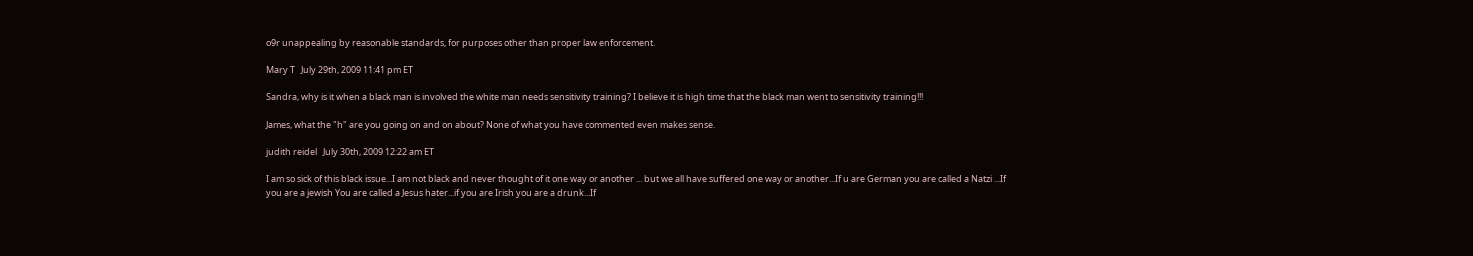o9r unappealing by reasonable standards, for purposes other than proper law enforcement.

Mary T   July 29th, 2009 11:41 pm ET

Sandra, why is it when a black man is involved the white man needs sensitivity training? I believe it is high time that the black man went to sensitivity training!!!

James, what the "h" are you going on and on about? None of what you have commented even makes sense.

judith reidel   July 30th, 2009 12:22 am ET

I am so sick of this black issue...I am not black and never thought of it one way or another ... but we all have suffered one way or another...If u are German you are called a Natzi ...If you are a jewish You are called a Jesus hater...if you are Irish you are a drunk...If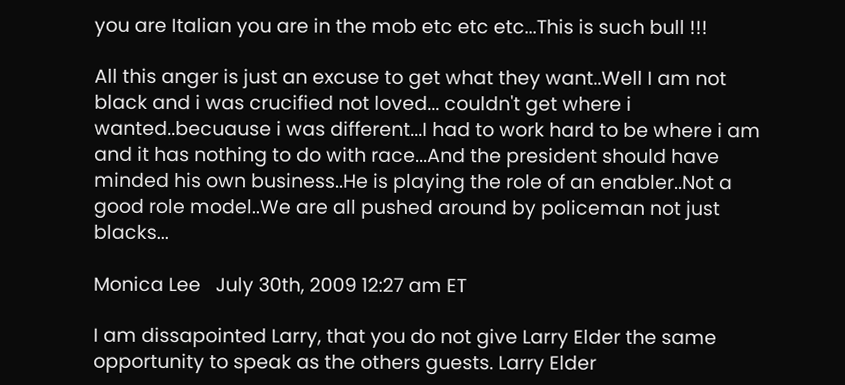you are Italian you are in the mob etc etc etc...This is such bull !!!

All this anger is just an excuse to get what they want..Well I am not black and i was crucified not loved... couldn't get where i wanted..becuause i was different...I had to work hard to be where i am and it has nothing to do with race...And the president should have minded his own business..He is playing the role of an enabler..Not a good role model..We are all pushed around by policeman not just blacks...

Monica Lee   July 30th, 2009 12:27 am ET

I am dissapointed Larry, that you do not give Larry Elder the same opportunity to speak as the others guests. Larry Elder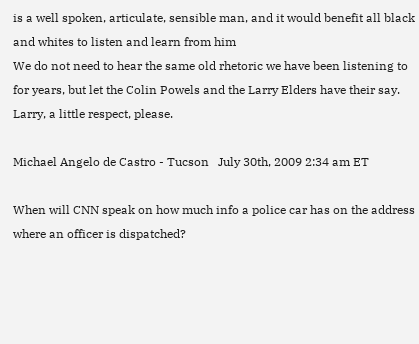is a well spoken, articulate, sensible man, and it would benefit all black and whites to listen and learn from him
We do not need to hear the same old rhetoric we have been listening to for years, but let the Colin Powels and the Larry Elders have their say.
Larry, a little respect, please.

Michael Angelo de Castro - Tucson   July 30th, 2009 2:34 am ET

When will CNN speak on how much info a police car has on the address where an officer is dispatched?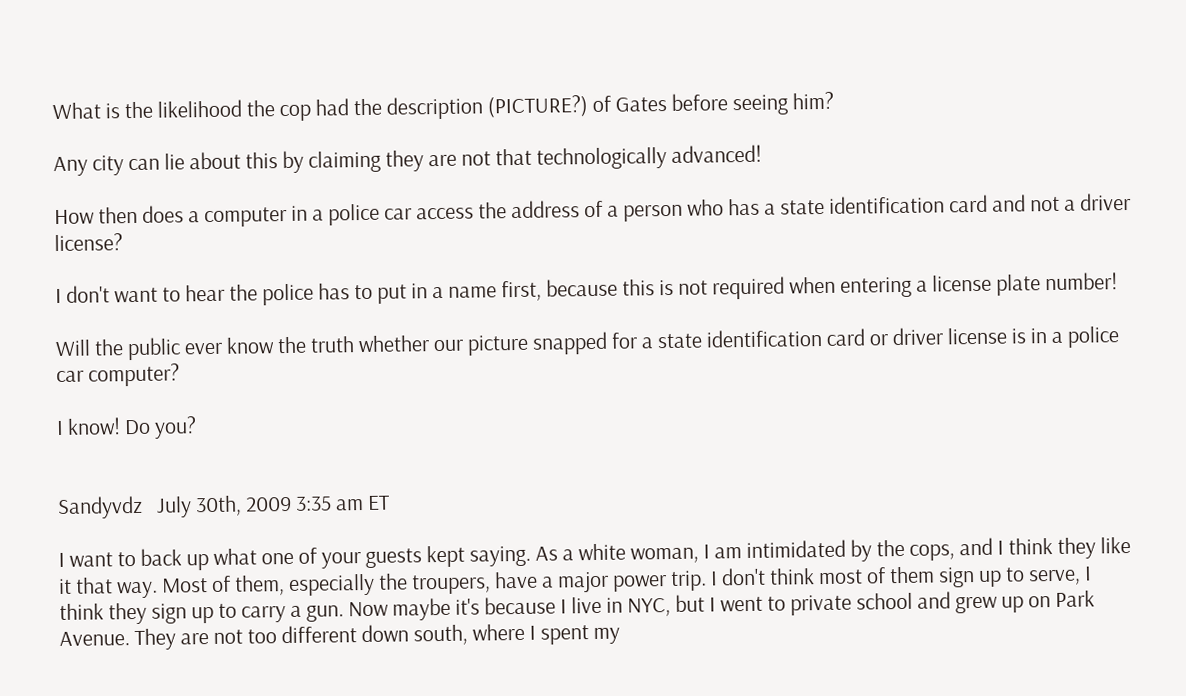What is the likelihood the cop had the description (PICTURE?) of Gates before seeing him?

Any city can lie about this by claiming they are not that technologically advanced!

How then does a computer in a police car access the address of a person who has a state identification card and not a driver license?

I don't want to hear the police has to put in a name first, because this is not required when entering a license plate number!

Will the public ever know the truth whether our picture snapped for a state identification card or driver license is in a police car computer?

I know! Do you?


Sandyvdz   July 30th, 2009 3:35 am ET

I want to back up what one of your guests kept saying. As a white woman, I am intimidated by the cops, and I think they like it that way. Most of them, especially the troupers, have a major power trip. I don't think most of them sign up to serve, I think they sign up to carry a gun. Now maybe it's because I live in NYC, but I went to private school and grew up on Park Avenue. They are not too different down south, where I spent my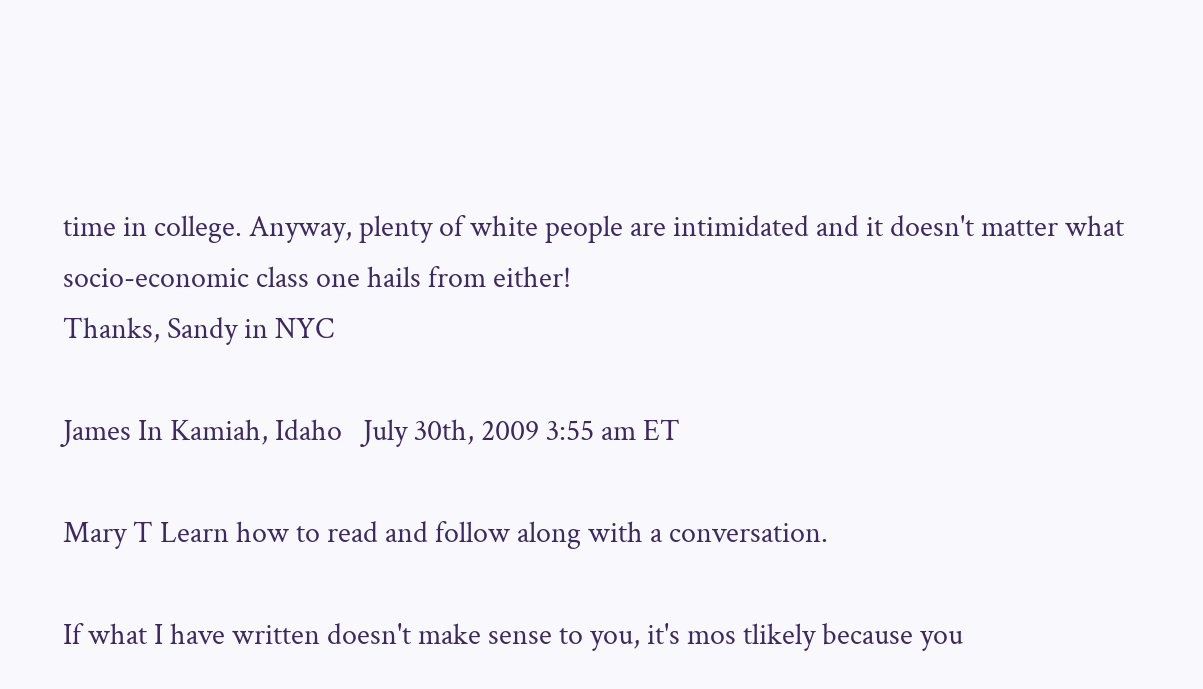time in college. Anyway, plenty of white people are intimidated and it doesn't matter what socio-economic class one hails from either!
Thanks, Sandy in NYC

James In Kamiah, Idaho   July 30th, 2009 3:55 am ET

Mary T Learn how to read and follow along with a conversation.

If what I have written doesn't make sense to you, it's mos tlikely because you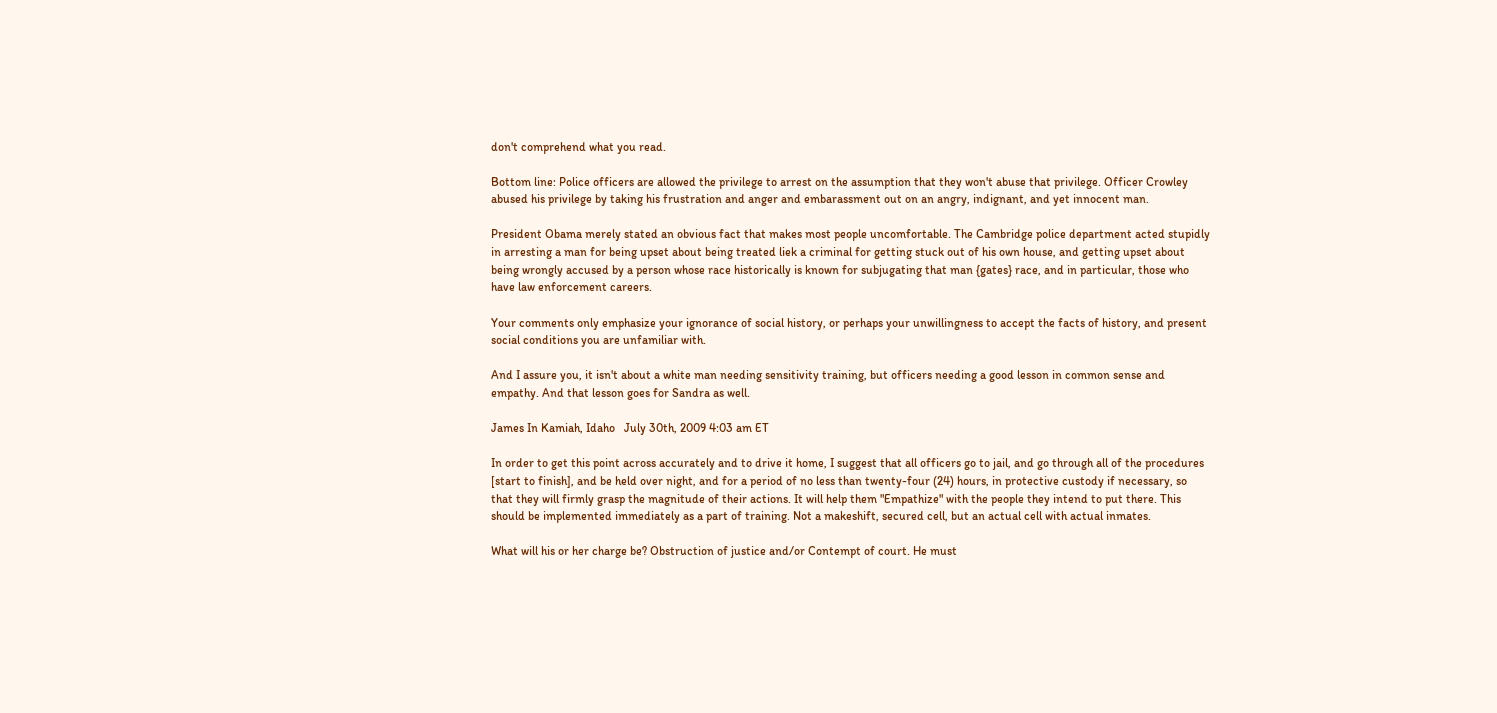don't comprehend what you read.

Bottom line: Police officers are allowed the privilege to arrest on the assumption that they won't abuse that privilege. Officer Crowley abused his privilege by taking his frustration and anger and embarassment out on an angry, indignant, and yet innocent man.

President Obama merely stated an obvious fact that makes most people uncomfortable. The Cambridge police department acted stupidly in arresting a man for being upset about being treated liek a criminal for getting stuck out of his own house, and getting upset about being wrongly accused by a person whose race historically is known for subjugating that man {gates} race, and in particular, those who have law enforcement careers.

Your comments only emphasize your ignorance of social history, or perhaps your unwillingness to accept the facts of history, and present social conditions you are unfamiliar with.

And I assure you, it isn't about a white man needing sensitivity training, but officers needing a good lesson in common sense and empathy. And that lesson goes for Sandra as well.

James In Kamiah, Idaho   July 30th, 2009 4:03 am ET

In order to get this point across accurately and to drive it home, I suggest that all officers go to jail, and go through all of the procedures [start to finish], and be held over night, and for a period of no less than twenty-four (24) hours, in protective custody if necessary, so that they will firmly grasp the magnitude of their actions. It will help them "Empathize" with the people they intend to put there. This should be implemented immediately as a part of training. Not a makeshift, secured cell, but an actual cell with actual inmates.

What will his or her charge be? Obstruction of justice and/or Contempt of court. He must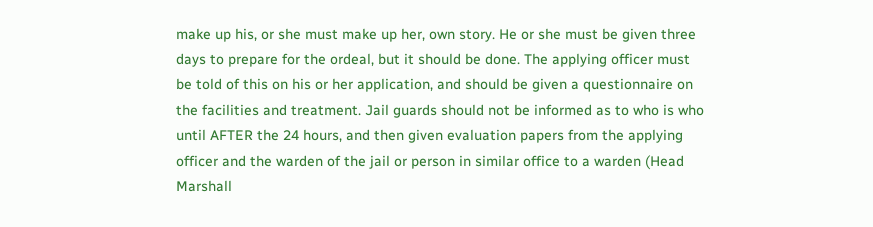make up his, or she must make up her, own story. He or she must be given three days to prepare for the ordeal, but it should be done. The applying officer must be told of this on his or her application, and should be given a questionnaire on the facilities and treatment. Jail guards should not be informed as to who is who until AFTER the 24 hours, and then given evaluation papers from the applying officer and the warden of the jail or person in similar office to a warden (Head Marshall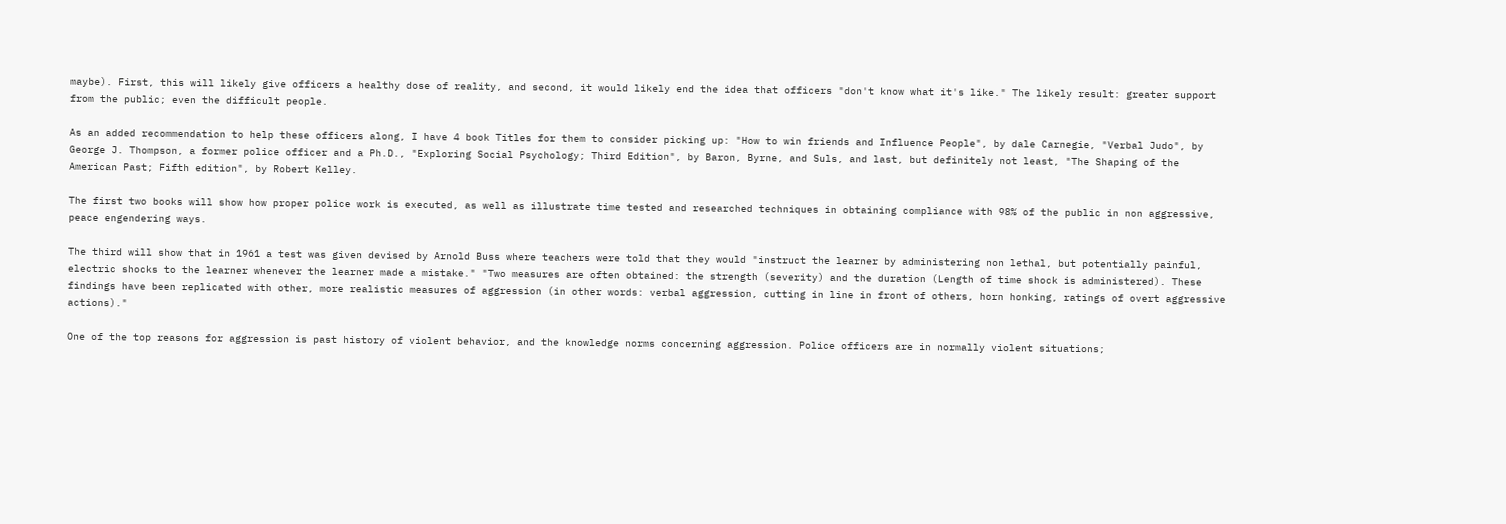maybe). First, this will likely give officers a healthy dose of reality, and second, it would likely end the idea that officers "don't know what it's like." The likely result: greater support from the public; even the difficult people.

As an added recommendation to help these officers along, I have 4 book Titles for them to consider picking up: "How to win friends and Influence People", by dale Carnegie, "Verbal Judo", by George J. Thompson, a former police officer and a Ph.D., "Exploring Social Psychology; Third Edition", by Baron, Byrne, and Suls, and last, but definitely not least, "The Shaping of the American Past; Fifth edition", by Robert Kelley.

The first two books will show how proper police work is executed, as well as illustrate time tested and researched techniques in obtaining compliance with 98% of the public in non aggressive, peace engendering ways.

The third will show that in 1961 a test was given devised by Arnold Buss where teachers were told that they would "instruct the learner by administering non lethal, but potentially painful, electric shocks to the learner whenever the learner made a mistake." "Two measures are often obtained: the strength (severity) and the duration (Length of time shock is administered). These findings have been replicated with other, more realistic measures of aggression (in other words: verbal aggression, cutting in line in front of others, horn honking, ratings of overt aggressive actions)."

One of the top reasons for aggression is past history of violent behavior, and the knowledge norms concerning aggression. Police officers are in normally violent situations;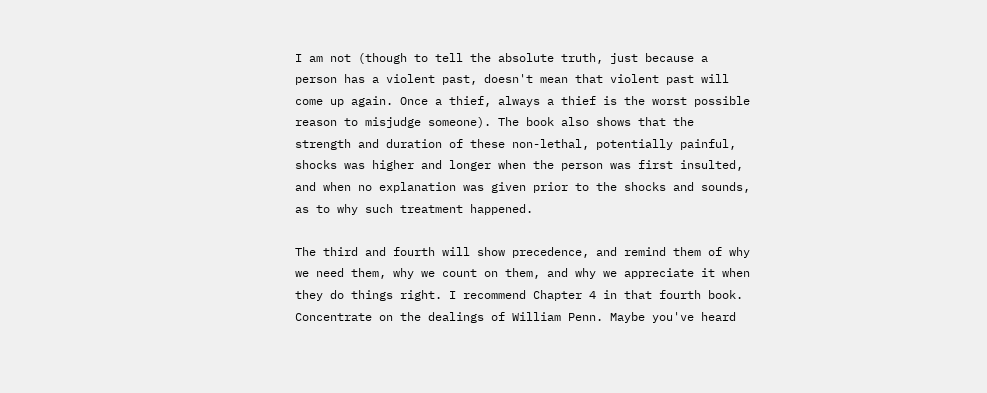I am not (though to tell the absolute truth, just because a person has a violent past, doesn't mean that violent past will come up again. Once a thief, always a thief is the worst possible reason to misjudge someone). The book also shows that the strength and duration of these non-lethal, potentially painful, shocks was higher and longer when the person was first insulted, and when no explanation was given prior to the shocks and sounds, as to why such treatment happened.

The third and fourth will show precedence, and remind them of why we need them, why we count on them, and why we appreciate it when they do things right. I recommend Chapter 4 in that fourth book. Concentrate on the dealings of William Penn. Maybe you've heard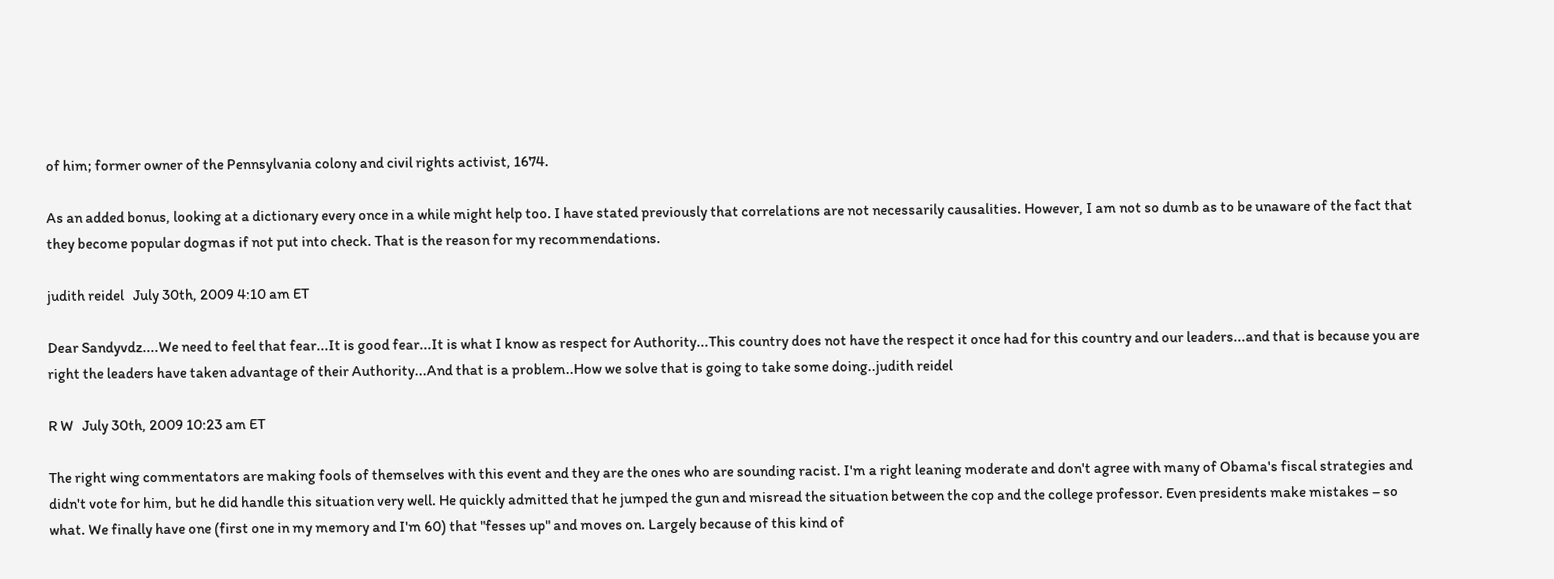of him; former owner of the Pennsylvania colony and civil rights activist, 1674.

As an added bonus, looking at a dictionary every once in a while might help too. I have stated previously that correlations are not necessarily causalities. However, I am not so dumb as to be unaware of the fact that they become popular dogmas if not put into check. That is the reason for my recommendations.

judith reidel   July 30th, 2009 4:10 am ET

Dear Sandyvdz....We need to feel that fear...It is good fear...It is what I know as respect for Authority...This country does not have the respect it once had for this country and our leaders...and that is because you are right the leaders have taken advantage of their Authority...And that is a problem..How we solve that is going to take some doing..judith reidel

R W   July 30th, 2009 10:23 am ET

The right wing commentators are making fools of themselves with this event and they are the ones who are sounding racist. I'm a right leaning moderate and don't agree with many of Obama's fiscal strategies and didn't vote for him, but he did handle this situation very well. He quickly admitted that he jumped the gun and misread the situation between the cop and the college professor. Even presidents make mistakes – so what. We finally have one (first one in my memory and I'm 60) that "fesses up" and moves on. Largely because of this kind of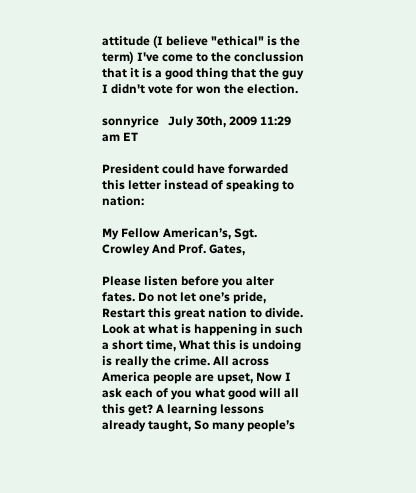attitude (I believe "ethical" is the term) I've come to the conclussion that it is a good thing that the guy I didn't vote for won the election.

sonnyrice   July 30th, 2009 11:29 am ET

President could have forwarded this letter instead of speaking to nation:

My Fellow American’s, Sgt. Crowley And Prof. Gates,

Please listen before you alter fates. Do not let one’s pride, Restart this great nation to divide. Look at what is happening in such a short time, What this is undoing is really the crime. All across America people are upset, Now I ask each of you what good will all this get? A learning lessons already taught, So many people’s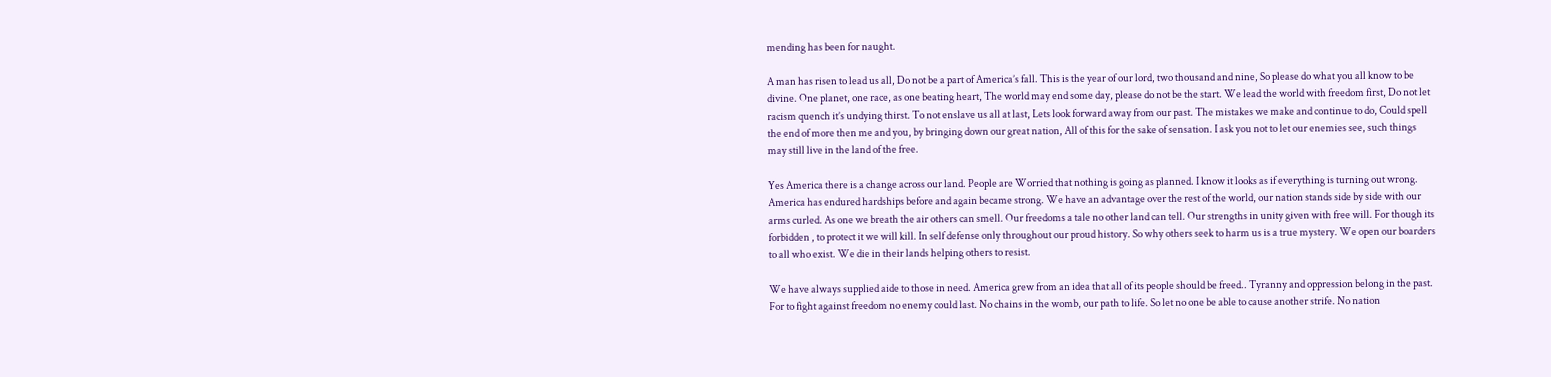mending has been for naught.

A man has risen to lead us all, Do not be a part of America’s fall. This is the year of our lord, two thousand and nine, So please do what you all know to be divine. One planet, one race, as one beating heart, The world may end some day, please do not be the start. We lead the world with freedom first, Do not let racism quench it’s undying thirst. To not enslave us all at last, Lets look forward away from our past. The mistakes we make and continue to do, Could spell the end of more then me and you, by bringing down our great nation, All of this for the sake of sensation. I ask you not to let our enemies see, such things may still live in the land of the free.

Yes America there is a change across our land. People are Worried that nothing is going as planned. I know it looks as if everything is turning out wrong. America has endured hardships before and again became strong. We have an advantage over the rest of the world, our nation stands side by side with our arms curled. As one we breath the air others can smell. Our freedoms a tale no other land can tell. Our strengths in unity given with free will. For though its forbidden , to protect it we will kill. In self defense only throughout our proud history. So why others seek to harm us is a true mystery. We open our boarders to all who exist. We die in their lands helping others to resist.

We have always supplied aide to those in need. America grew from an idea that all of its people should be freed.. Tyranny and oppression belong in the past. For to fight against freedom no enemy could last. No chains in the womb, our path to life. So let no one be able to cause another strife. No nation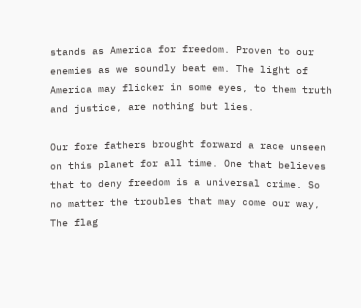stands as America for freedom. Proven to our enemies as we soundly beat em. The light of America may flicker in some eyes, to them truth and justice, are nothing but lies.

Our fore fathers brought forward a race unseen on this planet for all time. One that believes that to deny freedom is a universal crime. So no matter the troubles that may come our way, The flag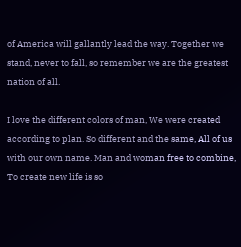of America will gallantly lead the way. Together we stand, never to fall, so remember we are the greatest nation of all.

I love the different colors of man, We were created according to plan. So different and the same, All of us with our own name. Man and woman free to combine, To create new life is so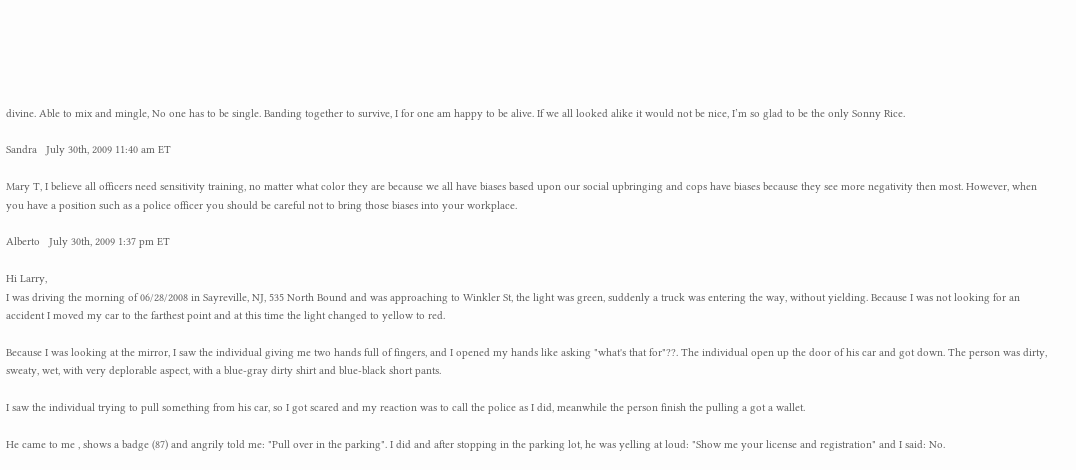divine. Able to mix and mingle, No one has to be single. Banding together to survive, I for one am happy to be alive. If we all looked alike it would not be nice, I’m so glad to be the only Sonny Rice.

Sandra   July 30th, 2009 11:40 am ET

Mary T, I believe all officers need sensitivity training, no matter what color they are because we all have biases based upon our social upbringing and cops have biases because they see more negativity then most. However, when you have a position such as a police officer you should be careful not to bring those biases into your workplace.

Alberto   July 30th, 2009 1:37 pm ET

Hi Larry,
I was driving the morning of 06/28/2008 in Sayreville, NJ, 535 North Bound and was approaching to Winkler St, the light was green, suddenly a truck was entering the way, without yielding. Because I was not looking for an accident I moved my car to the farthest point and at this time the light changed to yellow to red.

Because I was looking at the mirror, I saw the individual giving me two hands full of fingers, and I opened my hands like asking "what's that for"??. The individual open up the door of his car and got down. The person was dirty, sweaty, wet, with very deplorable aspect, with a blue-gray dirty shirt and blue-black short pants.

I saw the individual trying to pull something from his car, so I got scared and my reaction was to call the police as I did, meanwhile the person finish the pulling a got a wallet.

He came to me , shows a badge (87) and angrily told me: "Pull over in the parking". I did and after stopping in the parking lot, he was yelling at loud: "Show me your license and registration" and I said: No.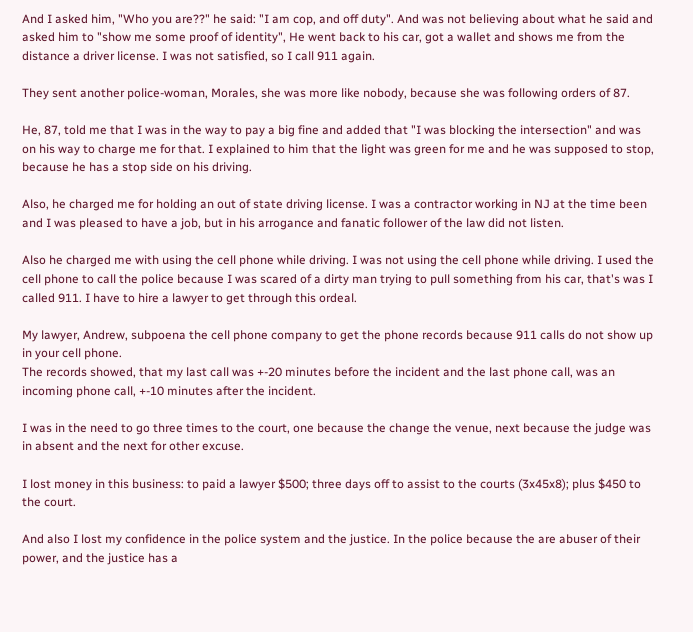And I asked him, "Who you are??" he said: "I am cop, and off duty". And was not believing about what he said and asked him to "show me some proof of identity", He went back to his car, got a wallet and shows me from the distance a driver license. I was not satisfied, so I call 911 again.

They sent another police-woman, Morales, she was more like nobody, because she was following orders of 87.

He, 87, told me that I was in the way to pay a big fine and added that "I was blocking the intersection" and was on his way to charge me for that. I explained to him that the light was green for me and he was supposed to stop, because he has a stop side on his driving.

Also, he charged me for holding an out of state driving license. I was a contractor working in NJ at the time been and I was pleased to have a job, but in his arrogance and fanatic follower of the law did not listen.

Also he charged me with using the cell phone while driving. I was not using the cell phone while driving. I used the cell phone to call the police because I was scared of a dirty man trying to pull something from his car, that's was I called 911. I have to hire a lawyer to get through this ordeal.

My lawyer, Andrew, subpoena the cell phone company to get the phone records because 911 calls do not show up in your cell phone.
The records showed, that my last call was +-20 minutes before the incident and the last phone call, was an incoming phone call, +-10 minutes after the incident.

I was in the need to go three times to the court, one because the change the venue, next because the judge was in absent and the next for other excuse.

I lost money in this business: to paid a lawyer $500; three days off to assist to the courts (3x45x8); plus $450 to the court.

And also I lost my confidence in the police system and the justice. In the police because the are abuser of their power, and the justice has a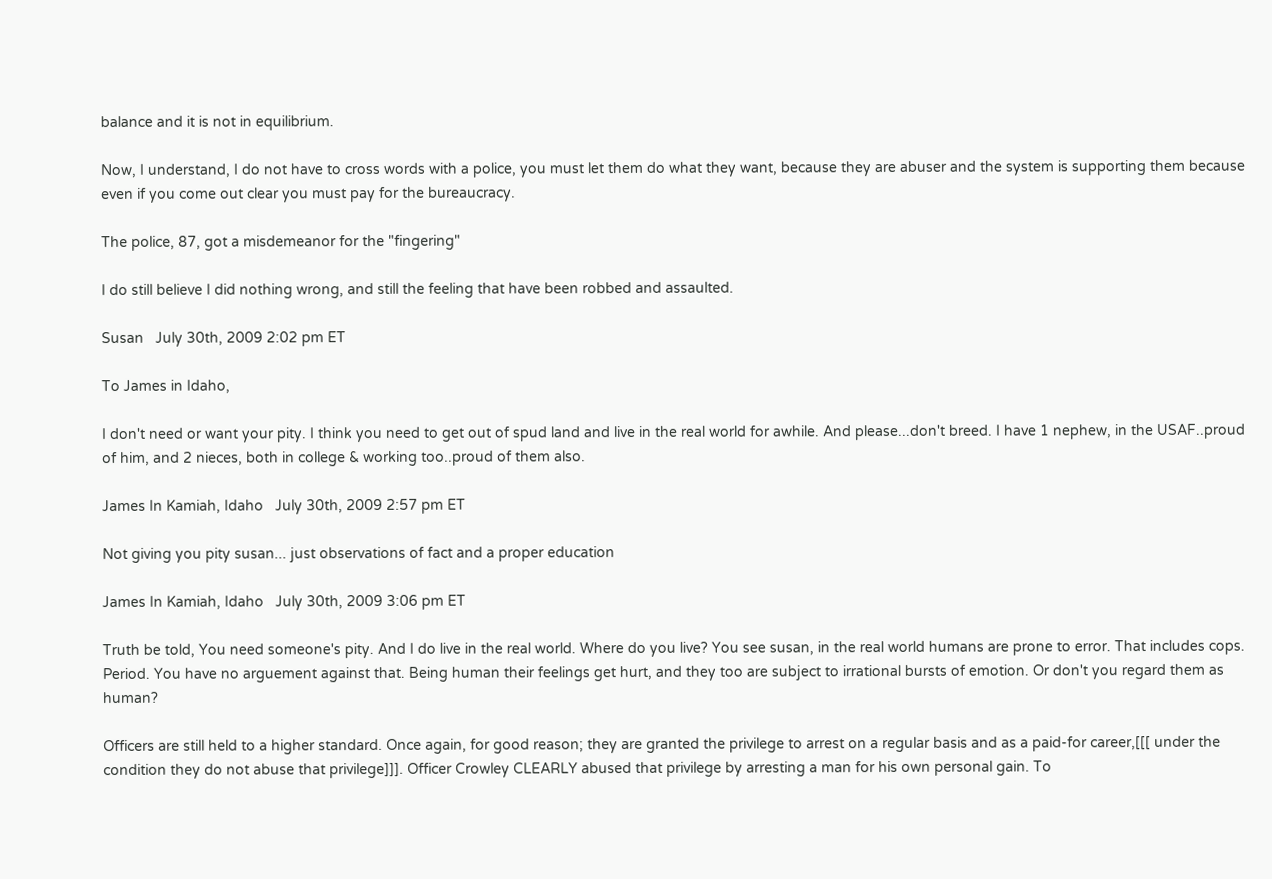balance and it is not in equilibrium.

Now, I understand, I do not have to cross words with a police, you must let them do what they want, because they are abuser and the system is supporting them because even if you come out clear you must pay for the bureaucracy.

The police, 87, got a misdemeanor for the "fingering"

I do still believe I did nothing wrong, and still the feeling that have been robbed and assaulted.

Susan   July 30th, 2009 2:02 pm ET

To James in Idaho,

I don't need or want your pity. I think you need to get out of spud land and live in the real world for awhile. And please...don't breed. I have 1 nephew, in the USAF..proud of him, and 2 nieces, both in college & working too..proud of them also.

James In Kamiah, Idaho   July 30th, 2009 2:57 pm ET

Not giving you pity susan... just observations of fact and a proper education

James In Kamiah, Idaho   July 30th, 2009 3:06 pm ET

Truth be told, You need someone's pity. And I do live in the real world. Where do you live? You see susan, in the real world humans are prone to error. That includes cops. Period. You have no arguement against that. Being human their feelings get hurt, and they too are subject to irrational bursts of emotion. Or don't you regard them as human?

Officers are still held to a higher standard. Once again, for good reason; they are granted the privilege to arrest on a regular basis and as a paid-for career,[[[ under the condition they do not abuse that privilege]]]. Officer Crowley CLEARLY abused that privilege by arresting a man for his own personal gain. To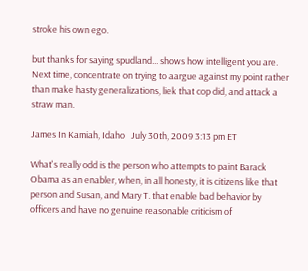stroke his own ego.

but thanks for saying spudland... shows how intelligent you are. Next time, concentrate on trying to aargue against my point rather than make hasty generalizations, liek that cop did, and attack a straw man.

James In Kamiah, Idaho   July 30th, 2009 3:13 pm ET

What's really odd is the person who attempts to paint Barack Obama as an enabler, when, in all honesty, it is citizens like that person and Susan, and Mary T. that enable bad behavior by officers and have no genuine reasonable criticism of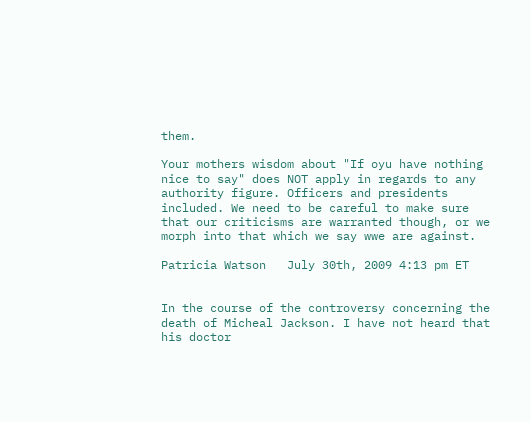them.

Your mothers wisdom about "If oyu have nothing nice to say" does NOT apply in regards to any authority figure. Officers and presidents included. We need to be careful to make sure that our criticisms are warranted though, or we morph into that which we say wwe are against.

Patricia Watson   July 30th, 2009 4:13 pm ET


In the course of the controversy concerning the death of Micheal Jackson. I have not heard that his doctor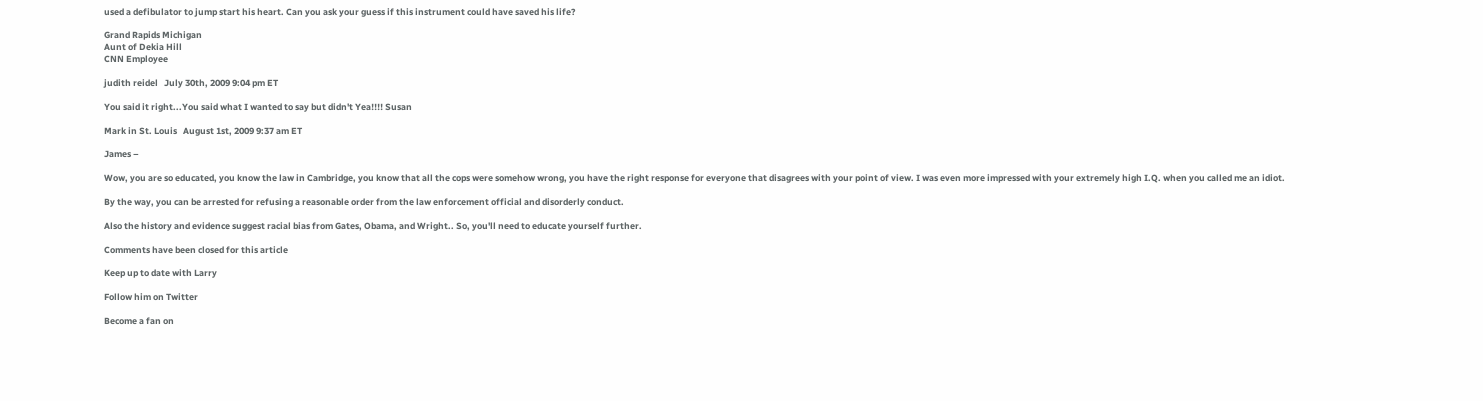used a defibulator to jump start his heart. Can you ask your guess if this instrument could have saved his life?

Grand Rapids Michigan
Aunt of Dekia Hill
CNN Employee

judith reidel   July 30th, 2009 9:04 pm ET

You said it right...You said what I wanted to say but didn't Yea!!!! Susan

Mark in St. Louis   August 1st, 2009 9:37 am ET

James –

Wow, you are so educated, you know the law in Cambridge, you know that all the cops were somehow wrong, you have the right response for everyone that disagrees with your point of view. I was even more impressed with your extremely high I.Q. when you called me an idiot.

By the way, you can be arrested for refusing a reasonable order from the law enforcement official and disorderly conduct.

Also the history and evidence suggest racial bias from Gates, Obama, and Wright.. So, you'll need to educate yourself further.

Comments have been closed for this article

Keep up to date with Larry

Follow him on Twitter

Become a fan on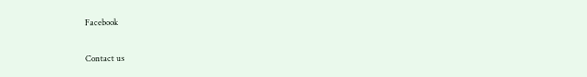Facebook

Contact us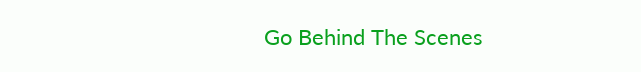Go Behind The Scenes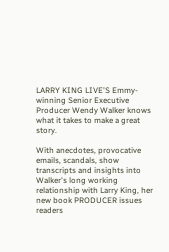LARRY KING LIVE'S Emmy-winning Senior Executive Producer Wendy Walker knows what it takes to make a great story.

With anecdotes, provocative emails, scandals, show transcripts and insights into Walker's long working relationship with Larry King, her new book PRODUCER issues readers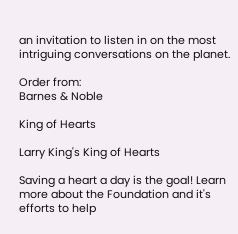an invitation to listen in on the most intriguing conversations on the planet.

Order from:
Barnes & Noble

King of Hearts

Larry King's King of Hearts

Saving a heart a day is the goal! Learn more about the Foundation and it's efforts to help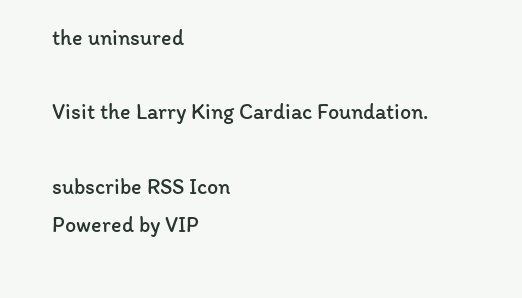the uninsured

Visit the Larry King Cardiac Foundation.

subscribe RSS Icon
Powered by VIP